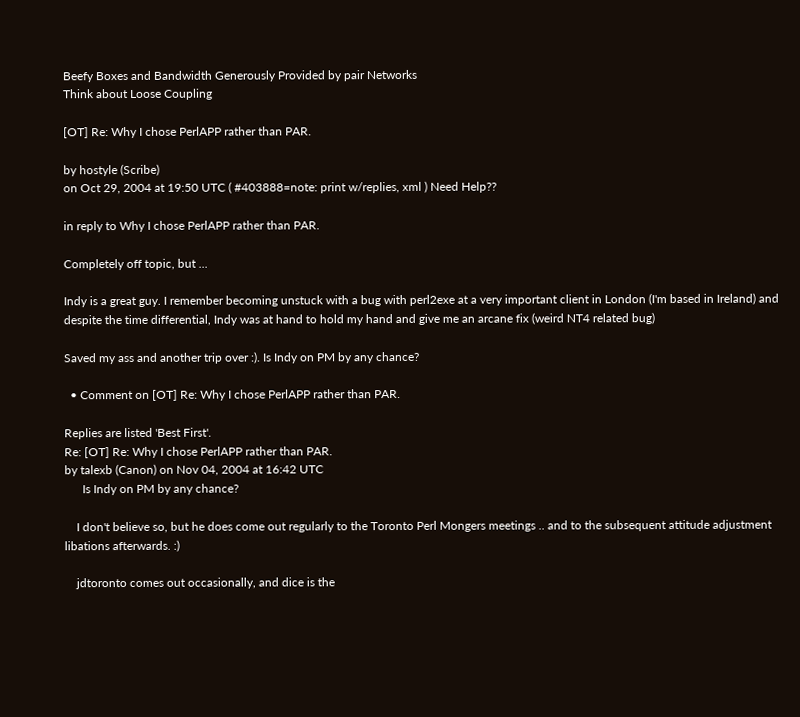Beefy Boxes and Bandwidth Generously Provided by pair Networks
Think about Loose Coupling

[OT] Re: Why I chose PerlAPP rather than PAR.

by hostyle (Scribe)
on Oct 29, 2004 at 19:50 UTC ( #403888=note: print w/replies, xml ) Need Help??

in reply to Why I chose PerlAPP rather than PAR.

Completely off topic, but ...

Indy is a great guy. I remember becoming unstuck with a bug with perl2exe at a very important client in London (I'm based in Ireland) and despite the time differential, Indy was at hand to hold my hand and give me an arcane fix (weird NT4 related bug)

Saved my ass and another trip over :). Is Indy on PM by any chance?

  • Comment on [OT] Re: Why I chose PerlAPP rather than PAR.

Replies are listed 'Best First'.
Re: [OT] Re: Why I chose PerlAPP rather than PAR.
by talexb (Canon) on Nov 04, 2004 at 16:42 UTC
      Is Indy on PM by any chance?

    I don't believe so, but he does come out regularly to the Toronto Perl Mongers meetings .. and to the subsequent attitude adjustment libations afterwards. :)

    jdtoronto comes out occasionally, and dice is the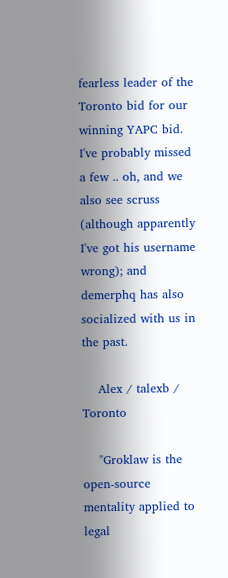fearless leader of the Toronto bid for our winning YAPC bid. I've probably missed a few .. oh, and we also see scruss (although apparently I've got his username wrong); and demerphq has also socialized with us in the past.

    Alex / talexb / Toronto

    "Groklaw is the open-source mentality applied to legal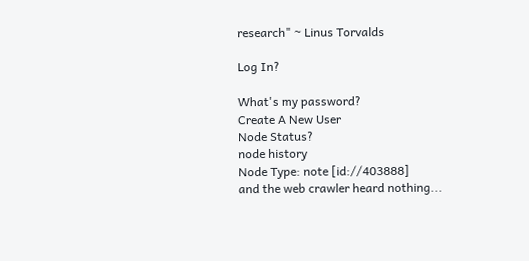research" ~ Linus Torvalds

Log In?

What's my password?
Create A New User
Node Status?
node history
Node Type: note [id://403888]
and the web crawler heard nothing...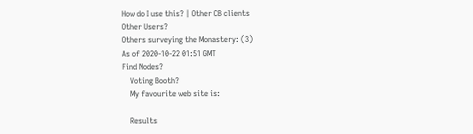How do I use this? | Other CB clients
Other Users?
Others surveying the Monastery: (3)
As of 2020-10-22 01:51 GMT
Find Nodes?
    Voting Booth?
    My favourite web site is:

    Results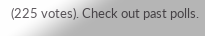(225 votes). Check out past polls.